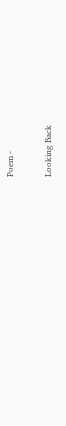Poem -

Looking Back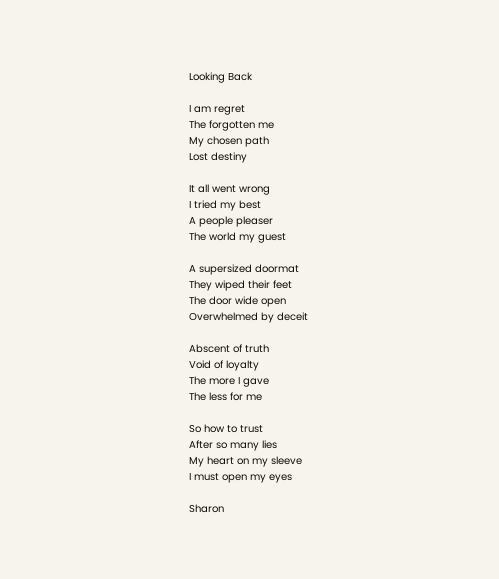Looking Back

I am regret
The forgotten me
My chosen path
Lost destiny

It all went wrong
I tried my best
A people pleaser
The world my guest

A supersized doormat
They wiped their feet
The door wide open
Overwhelmed by deceit

Abscent of truth
Void of loyalty
The more I gave
The less for me

So how to trust
After so many lies
My heart on my sleeve
I must open my eyes

Sharon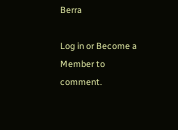Berra

Log in or Become a Member to comment.